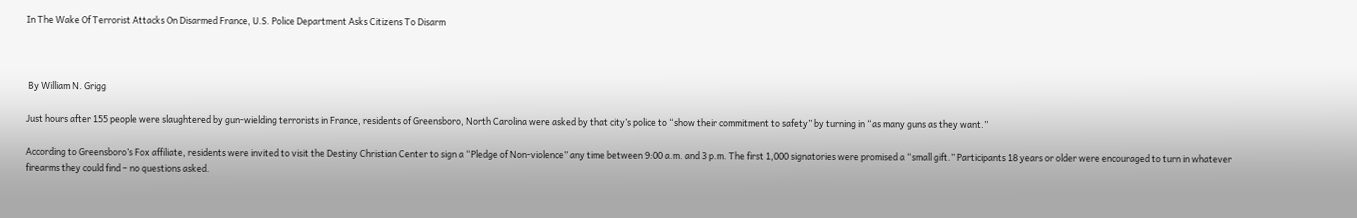In The Wake Of Terrorist Attacks On Disarmed France, U.S. Police Department Asks Citizens To Disarm



 By William N. Grigg

Just hours after 155 people were slaughtered by gun-wielding terrorists in France, residents of Greensboro, North Carolina were asked by that city’s police to “show their commitment to safety” by turning in “as many guns as they want.”

According to Greensboro’s Fox affiliate, residents were invited to visit the Destiny Christian Center to sign a “Pledge of Non-violence” any time between 9:00 a.m. and 3 p.m. The first 1,000 signatories were promised a “small gift.” Participants 18 years or older were encouraged to turn in whatever firearms they could find – no questions asked.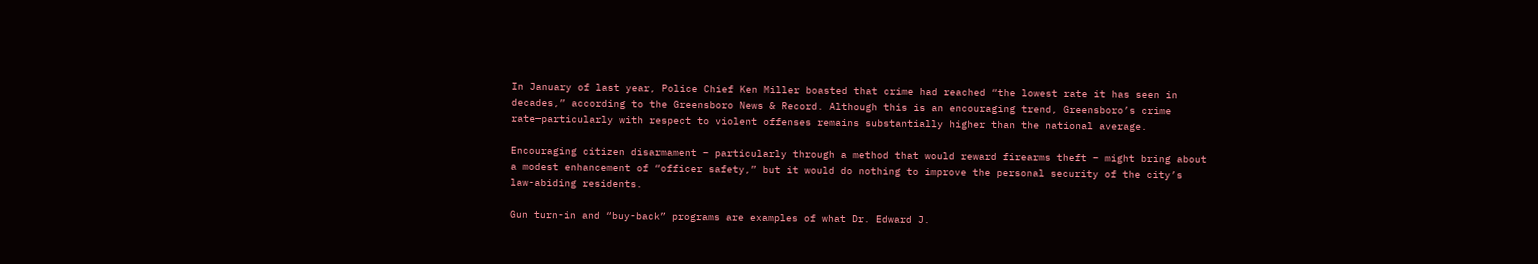In January of last year, Police Chief Ken Miller boasted that crime had reached “the lowest rate it has seen in decades,” according to the Greensboro News & Record. Although this is an encouraging trend, Greensboro’s crime rate—particularly with respect to violent offenses remains substantially higher than the national average.

Encouraging citizen disarmament – particularly through a method that would reward firearms theft – might bring about a modest enhancement of “officer safety,” but it would do nothing to improve the personal security of the city’s law-abiding residents.

Gun turn-in and “buy-back” programs are examples of what Dr. Edward J.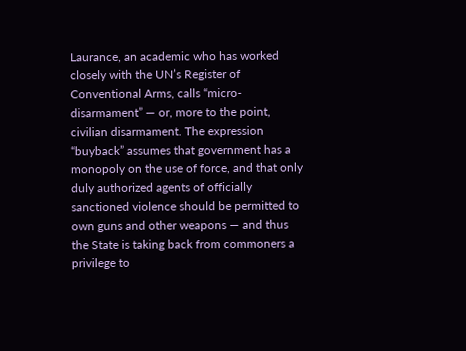Laurance, an academic who has worked closely with the UN’s Register of Conventional Arms, calls “micro-disarmament” — or, more to the point, civilian disarmament. The expression “buyback” assumes that government has a monopoly on the use of force, and that only duly authorized agents of officially sanctioned violence should be permitted to own guns and other weapons — and thus the State is taking back from commoners a privilege to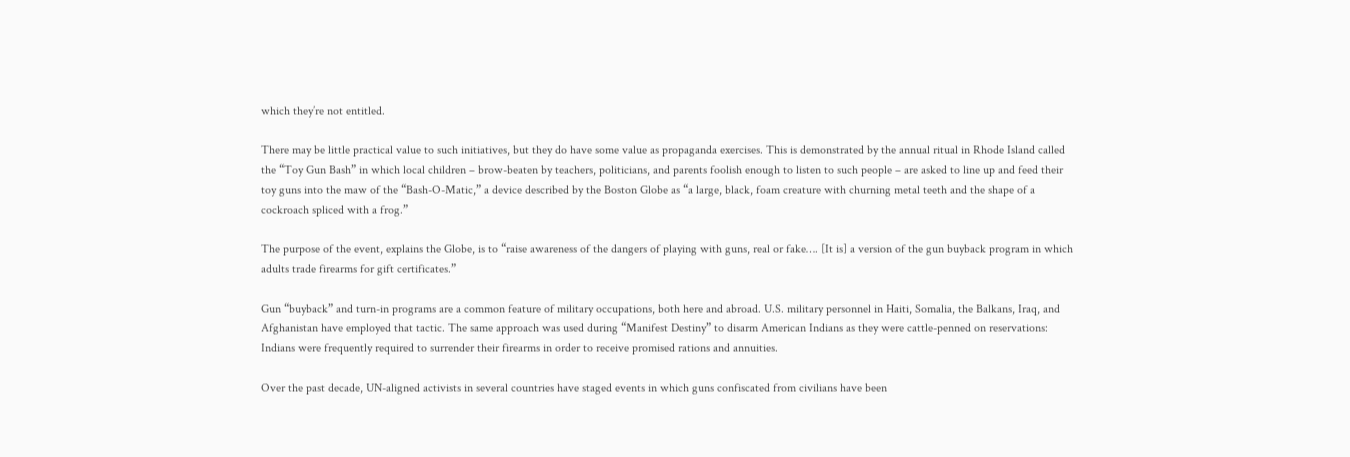which they’re not entitled.

There may be little practical value to such initiatives, but they do have some value as propaganda exercises. This is demonstrated by the annual ritual in Rhode Island called the “Toy Gun Bash” in which local children – brow-beaten by teachers, politicians, and parents foolish enough to listen to such people – are asked to line up and feed their toy guns into the maw of the “Bash-O-Matic,” a device described by the Boston Globe as “a large, black, foam creature with churning metal teeth and the shape of a cockroach spliced with a frog.”

The purpose of the event, explains the Globe, is to “raise awareness of the dangers of playing with guns, real or fake…. [It is] a version of the gun buyback program in which adults trade firearms for gift certificates.”

Gun “buyback” and turn-in programs are a common feature of military occupations, both here and abroad. U.S. military personnel in Haiti, Somalia, the Balkans, Iraq, and Afghanistan have employed that tactic. The same approach was used during “Manifest Destiny” to disarm American Indians as they were cattle-penned on reservations: Indians were frequently required to surrender their firearms in order to receive promised rations and annuities.

Over the past decade, UN-aligned activists in several countries have staged events in which guns confiscated from civilians have been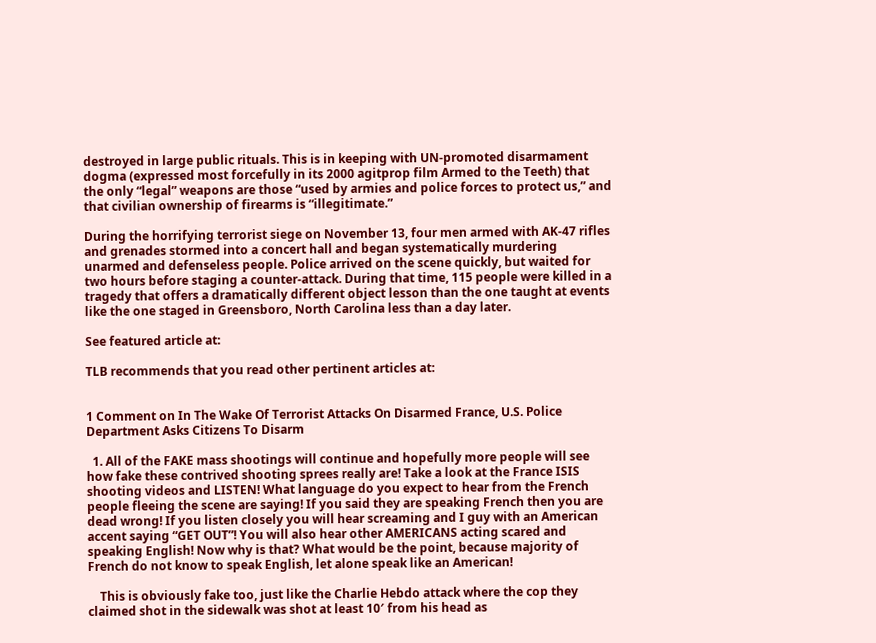destroyed in large public rituals. This is in keeping with UN-promoted disarmament dogma (expressed most forcefully in its 2000 agitprop film Armed to the Teeth) that the only “legal” weapons are those “used by armies and police forces to protect us,” and that civilian ownership of firearms is “illegitimate.”

During the horrifying terrorist siege on November 13, four men armed with AK-47 rifles and grenades stormed into a concert hall and began systematically murdering unarmed and defenseless people. Police arrived on the scene quickly, but waited for two hours before staging a counter-attack. During that time, 115 people were killed in a tragedy that offers a dramatically different object lesson than the one taught at events like the one staged in Greensboro, North Carolina less than a day later.

See featured article at:

TLB recommends that you read other pertinent articles at:


1 Comment on In The Wake Of Terrorist Attacks On Disarmed France, U.S. Police Department Asks Citizens To Disarm

  1. All of the FAKE mass shootings will continue and hopefully more people will see how fake these contrived shooting sprees really are! Take a look at the France ISIS shooting videos and LISTEN! What language do you expect to hear from the French people fleeing the scene are saying! If you said they are speaking French then you are dead wrong! If you listen closely you will hear screaming and I guy with an American accent saying “GET OUT”! You will also hear other AMERICANS acting scared and speaking English! Now why is that? What would be the point, because majority of French do not know to speak English, let alone speak like an American!

    This is obviously fake too, just like the Charlie Hebdo attack where the cop they claimed shot in the sidewalk was shot at least 10′ from his head as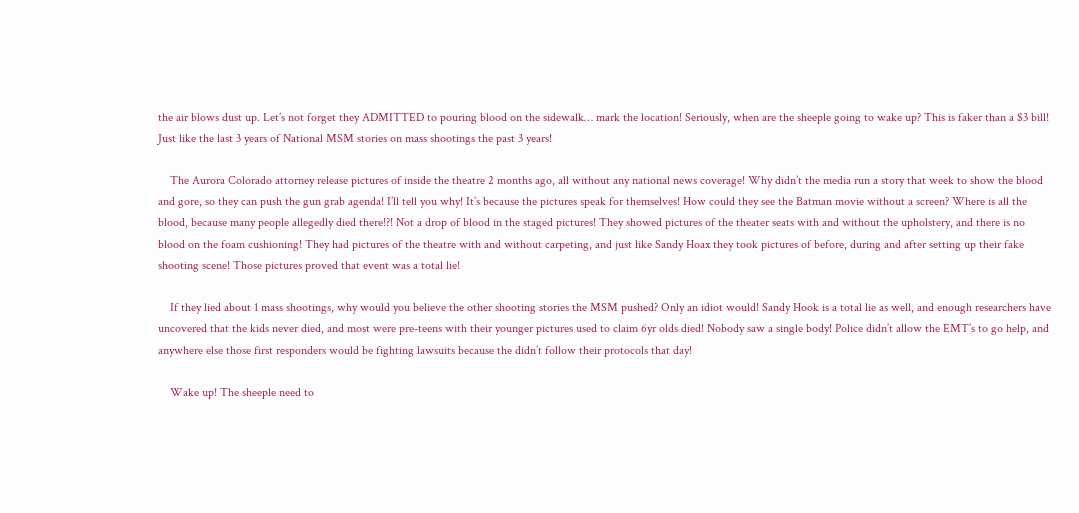the air blows dust up. Let’s not forget they ADMITTED to pouring blood on the sidewalk… mark the location! Seriously, when are the sheeple going to wake up? This is faker than a $3 bill! Just like the last 3 years of National MSM stories on mass shootings the past 3 years!

    The Aurora Colorado attorney release pictures of inside the theatre 2 months ago, all without any national news coverage! Why didn’t the media run a story that week to show the blood and gore, so they can push the gun grab agenda! I’ll tell you why! It’s because the pictures speak for themselves! How could they see the Batman movie without a screen? Where is all the blood, because many people allegedly died there!?! Not a drop of blood in the staged pictures! They showed pictures of the theater seats with and without the upholstery, and there is no blood on the foam cushioning! They had pictures of the theatre with and without carpeting, and just like Sandy Hoax they took pictures of before, during and after setting up their fake shooting scene! Those pictures proved that event was a total lie!

    If they lied about 1 mass shootings, why would you believe the other shooting stories the MSM pushed? Only an idiot would! Sandy Hook is a total lie as well, and enough researchers have uncovered that the kids never died, and most were pre-teens with their younger pictures used to claim 6yr olds died! Nobody saw a single body! Police didn’t allow the EMT’s to go help, and anywhere else those first responders would be fighting lawsuits because the didn’t follow their protocols that day!

    Wake up! The sheeple need to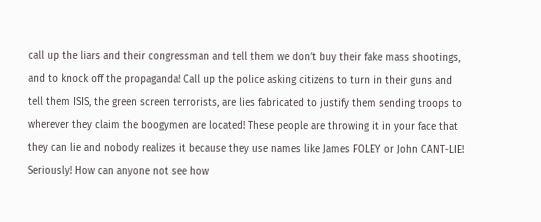call up the liars and their congressman and tell them we don’t buy their fake mass shootings, and to knock off the propaganda! Call up the police asking citizens to turn in their guns and tell them ISIS, the green screen terrorists, are lies fabricated to justify them sending troops to wherever they claim the boogymen are located! These people are throwing it in your face that they can lie and nobody realizes it because they use names like James FOLEY or John CANT-LIE! Seriously! How can anyone not see how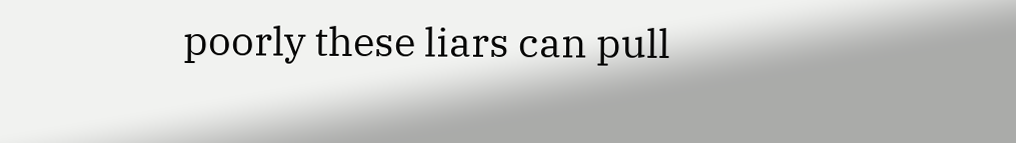poorly these liars can pull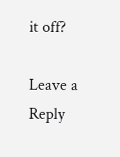it off?

Leave a Reply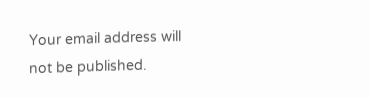Your email address will not be published.